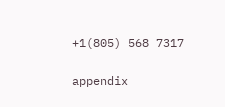+1(805) 568 7317

appendix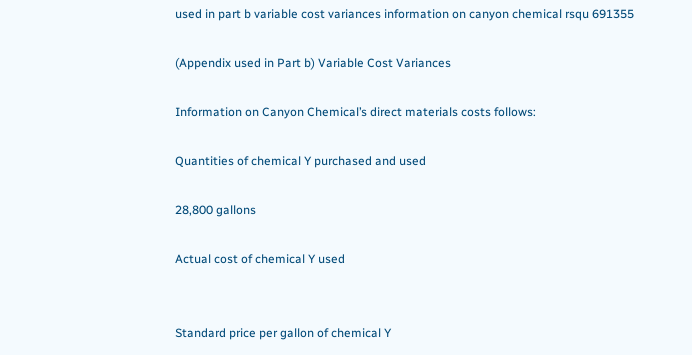used in part b variable cost variances information on canyon chemical rsqu 691355

(Appendix used in Part b) Variable Cost Variances

Information on Canyon Chemical’s direct materials costs follows:

Quantities of chemical Y purchased and used

28,800 gallons

Actual cost of chemical Y used


Standard price per gallon of chemical Y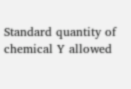Standard quantity of chemical Y allowed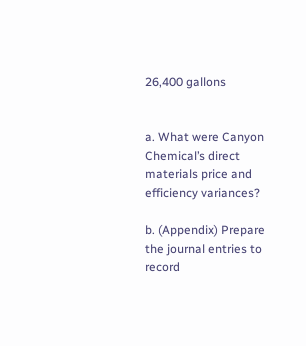26,400 gallons


a. What were Canyon Chemical’s direct materials price and efficiency variances?

b. (Appendix) Prepare the journal entries to record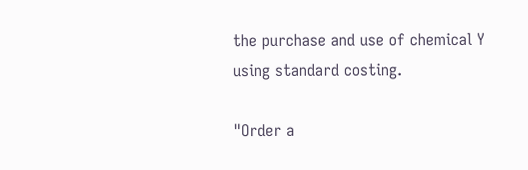the purchase and use of chemical Y using standard costing.

"Order a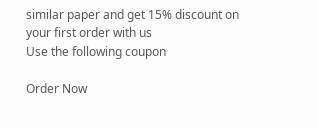similar paper and get 15% discount on your first order with us
Use the following coupon

Order Now